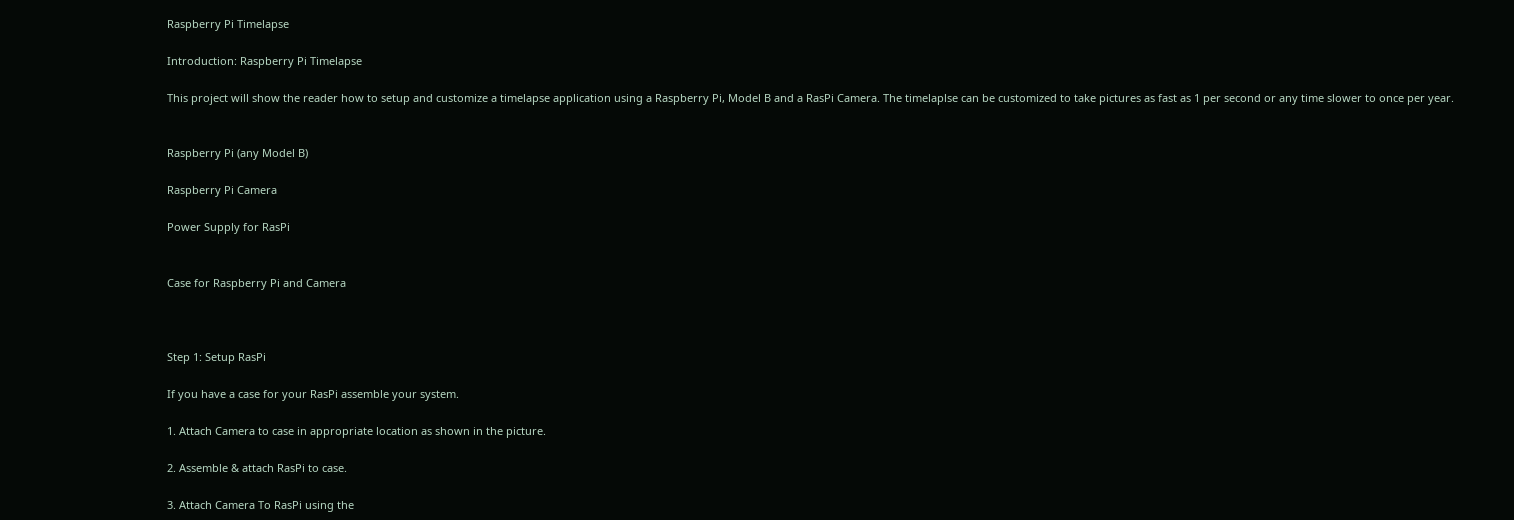Raspberry Pi Timelapse

Introduction: Raspberry Pi Timelapse

This project will show the reader how to setup and customize a timelapse application using a Raspberry Pi, Model B and a RasPi Camera. The timelaplse can be customized to take pictures as fast as 1 per second or any time slower to once per year.


Raspberry Pi (any Model B)

Raspberry Pi Camera

Power Supply for RasPi


Case for Raspberry Pi and Camera



Step 1: Setup RasPi

If you have a case for your RasPi assemble your system.

1. Attach Camera to case in appropriate location as shown in the picture.

2. Assemble & attach RasPi to case.

3. Attach Camera To RasPi using the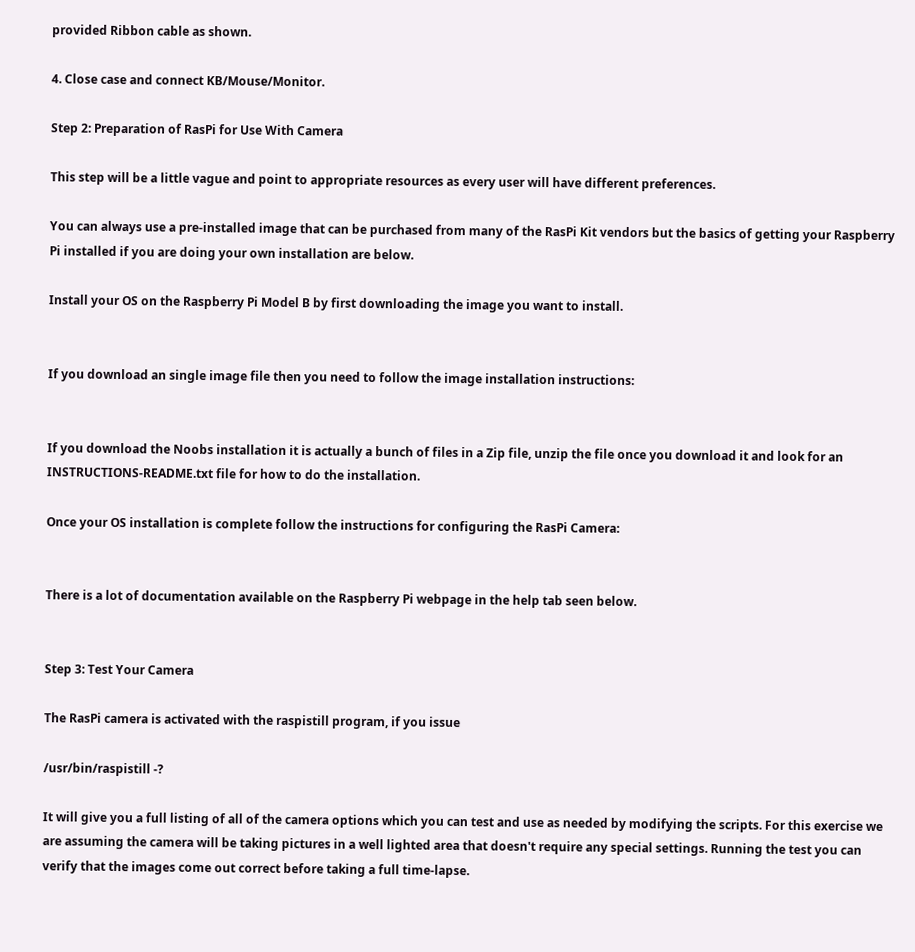provided Ribbon cable as shown.

4. Close case and connect KB/Mouse/Monitor.

Step 2: Preparation of RasPi for Use With Camera

This step will be a little vague and point to appropriate resources as every user will have different preferences.

You can always use a pre-installed image that can be purchased from many of the RasPi Kit vendors but the basics of getting your Raspberry Pi installed if you are doing your own installation are below.

Install your OS on the Raspberry Pi Model B by first downloading the image you want to install.


If you download an single image file then you need to follow the image installation instructions:


If you download the Noobs installation it is actually a bunch of files in a Zip file, unzip the file once you download it and look for an INSTRUCTIONS-README.txt file for how to do the installation.

Once your OS installation is complete follow the instructions for configuring the RasPi Camera:


There is a lot of documentation available on the Raspberry Pi webpage in the help tab seen below.


Step 3: Test Your Camera

The RasPi camera is activated with the raspistill program, if you issue

/usr/bin/raspistill -?

It will give you a full listing of all of the camera options which you can test and use as needed by modifying the scripts. For this exercise we are assuming the camera will be taking pictures in a well lighted area that doesn't require any special settings. Running the test you can verify that the images come out correct before taking a full time-lapse.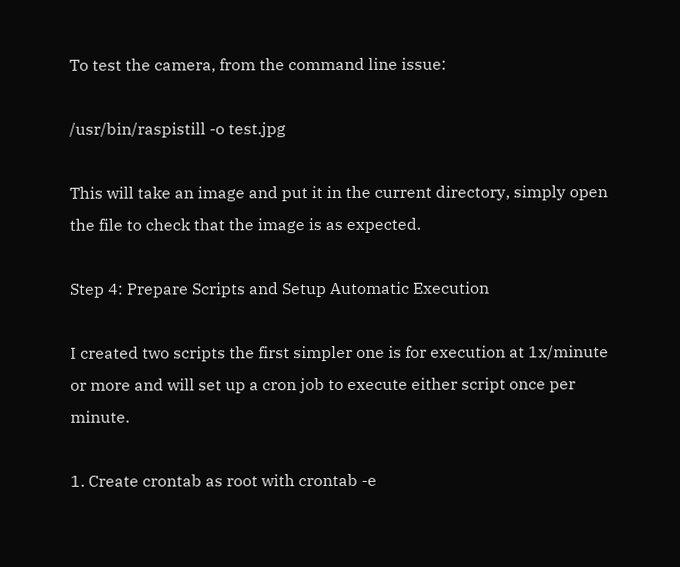To test the camera, from the command line issue:

/usr/bin/raspistill -o test.jpg

This will take an image and put it in the current directory, simply open the file to check that the image is as expected.

Step 4: Prepare Scripts and Setup Automatic Execution

I created two scripts the first simpler one is for execution at 1x/minute or more and will set up a cron job to execute either script once per minute.

1. Create crontab as root with crontab -e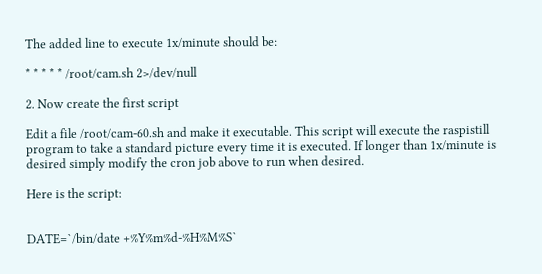The added line to execute 1x/minute should be:

* * * * * /root/cam.sh 2>/dev/null

2. Now create the first script

Edit a file /root/cam-60.sh and make it executable. This script will execute the raspistill program to take a standard picture every time it is executed. If longer than 1x/minute is desired simply modify the cron job above to run when desired.

Here is the script:


DATE=`/bin/date +%Y%m%d-%H%M%S`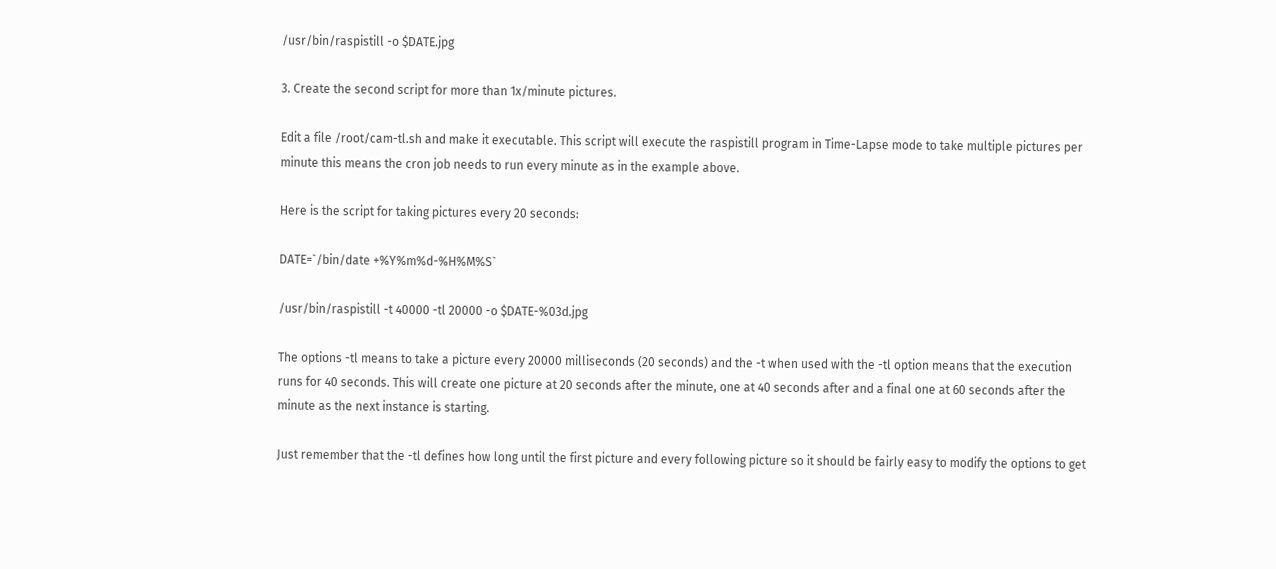/usr/bin/raspistill -o $DATE.jpg

3. Create the second script for more than 1x/minute pictures.

Edit a file /root/cam-tl.sh and make it executable. This script will execute the raspistill program in Time-Lapse mode to take multiple pictures per minute this means the cron job needs to run every minute as in the example above.

Here is the script for taking pictures every 20 seconds:

DATE=`/bin/date +%Y%m%d-%H%M%S`

/usr/bin/raspistill -t 40000 -tl 20000 -o $DATE-%03d.jpg

The options -tl means to take a picture every 20000 milliseconds (20 seconds) and the -t when used with the -tl option means that the execution runs for 40 seconds. This will create one picture at 20 seconds after the minute, one at 40 seconds after and a final one at 60 seconds after the minute as the next instance is starting.

Just remember that the -tl defines how long until the first picture and every following picture so it should be fairly easy to modify the options to get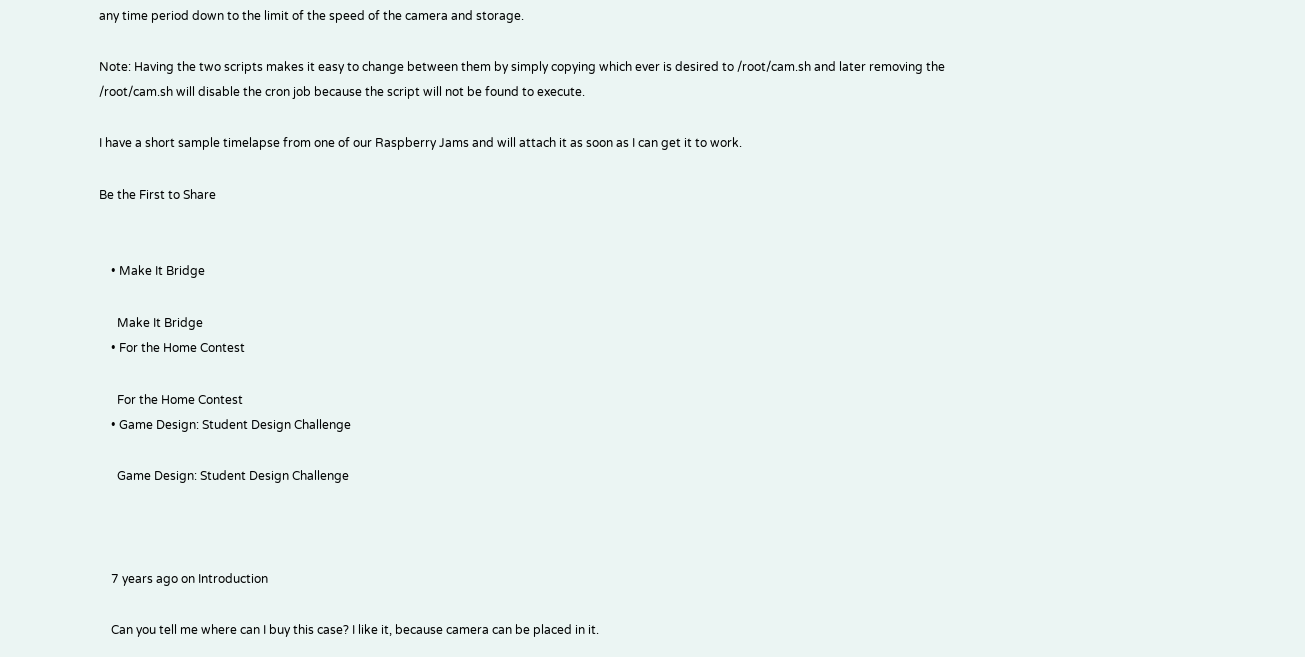any time period down to the limit of the speed of the camera and storage.

Note: Having the two scripts makes it easy to change between them by simply copying which ever is desired to /root/cam.sh and later removing the /root/cam.sh will disable the cron job because the script will not be found to execute.

I have a short sample timelapse from one of our Raspberry Jams and will attach it as soon as I can get it to work.

Be the First to Share


    • Make It Bridge

      Make It Bridge
    • For the Home Contest

      For the Home Contest
    • Game Design: Student Design Challenge

      Game Design: Student Design Challenge



    7 years ago on Introduction

    Can you tell me where can I buy this case? I like it, because camera can be placed in it.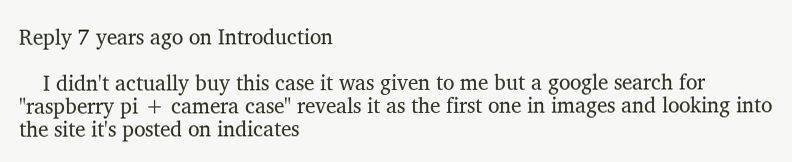Reply 7 years ago on Introduction

    I didn't actually buy this case it was given to me but a google search for "raspberry pi + camera case" reveals it as the first one in images and looking into the site it's posted on indicates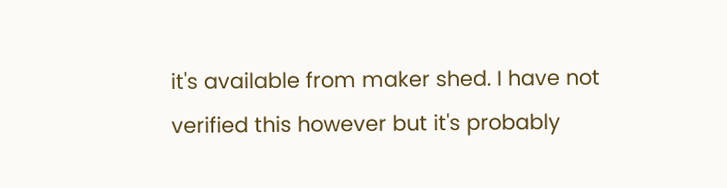it's available from maker shed. I have not verified this however but it's probably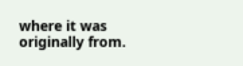where it was originally from.